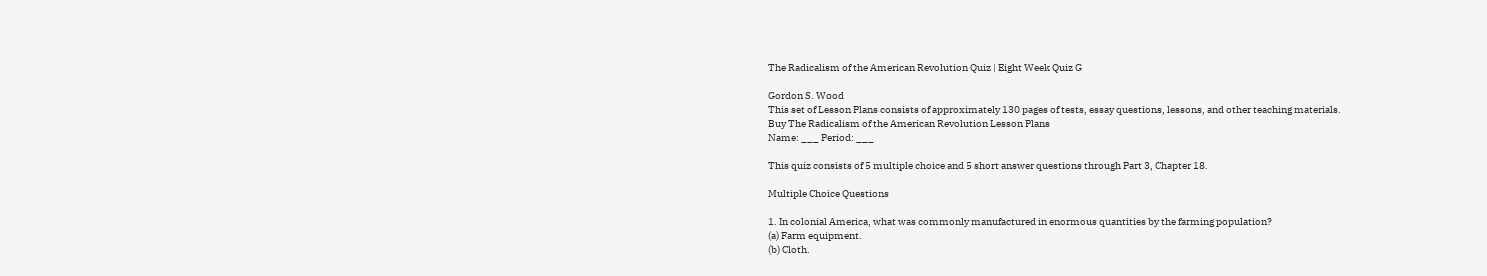The Radicalism of the American Revolution Quiz | Eight Week Quiz G

Gordon S. Wood
This set of Lesson Plans consists of approximately 130 pages of tests, essay questions, lessons, and other teaching materials.
Buy The Radicalism of the American Revolution Lesson Plans
Name: ___ Period: ___

This quiz consists of 5 multiple choice and 5 short answer questions through Part 3, Chapter 18.

Multiple Choice Questions

1. In colonial America, what was commonly manufactured in enormous quantities by the farming population?
(a) Farm equipment.
(b) Cloth.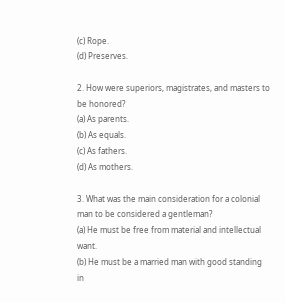(c) Rope.
(d) Preserves.

2. How were superiors, magistrates, and masters to be honored?
(a) As parents.
(b) As equals.
(c) As fathers.
(d) As mothers.

3. What was the main consideration for a colonial man to be considered a gentleman?
(a) He must be free from material and intellectual want.
(b) He must be a married man with good standing in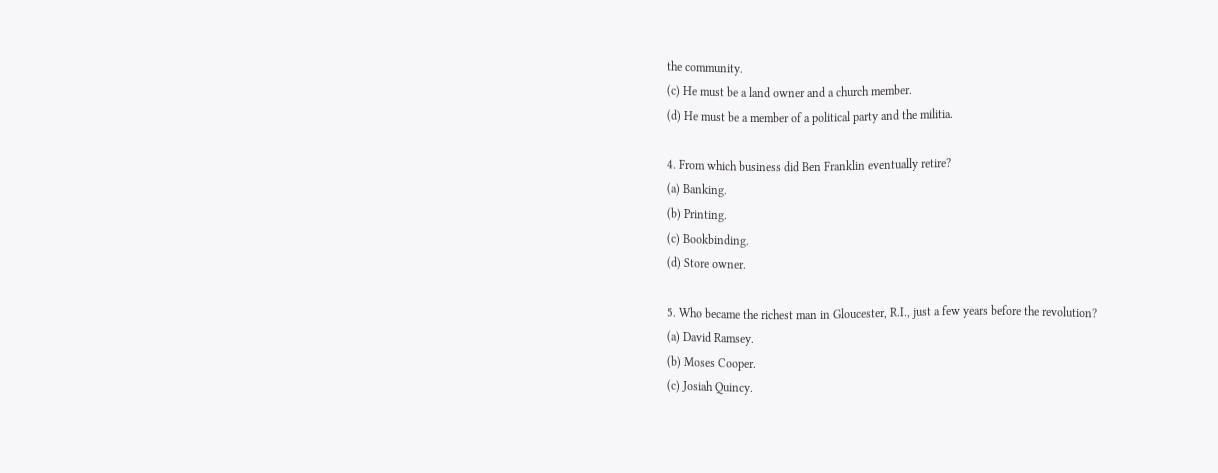the community.
(c) He must be a land owner and a church member.
(d) He must be a member of a political party and the militia.

4. From which business did Ben Franklin eventually retire?
(a) Banking.
(b) Printing.
(c) Bookbinding.
(d) Store owner.

5. Who became the richest man in Gloucester, R.I., just a few years before the revolution?
(a) David Ramsey.
(b) Moses Cooper.
(c) Josiah Quincy.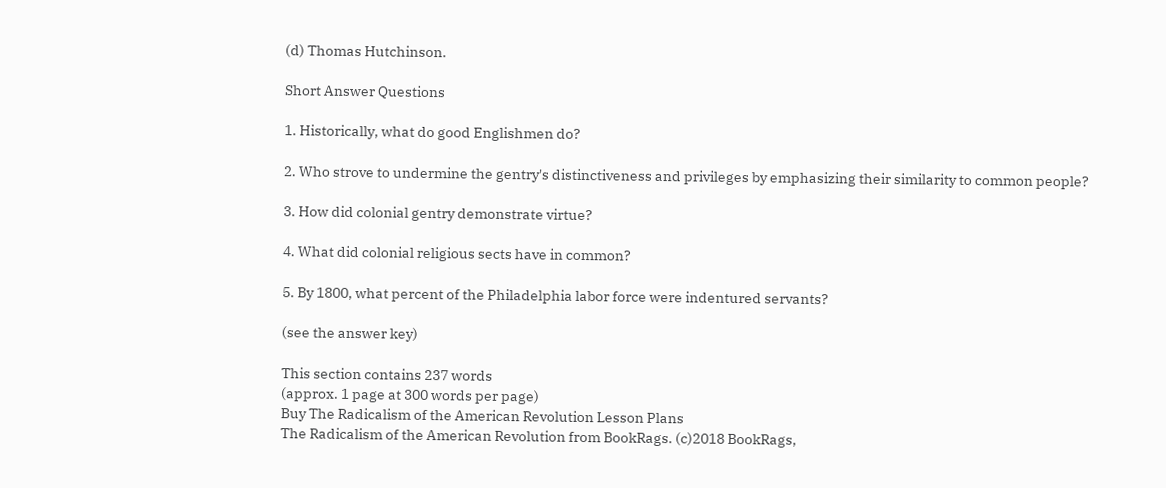(d) Thomas Hutchinson.

Short Answer Questions

1. Historically, what do good Englishmen do?

2. Who strove to undermine the gentry's distinctiveness and privileges by emphasizing their similarity to common people?

3. How did colonial gentry demonstrate virtue?

4. What did colonial religious sects have in common?

5. By 1800, what percent of the Philadelphia labor force were indentured servants?

(see the answer key)

This section contains 237 words
(approx. 1 page at 300 words per page)
Buy The Radicalism of the American Revolution Lesson Plans
The Radicalism of the American Revolution from BookRags. (c)2018 BookRags,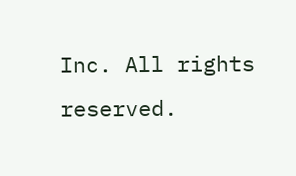Inc. All rights reserved.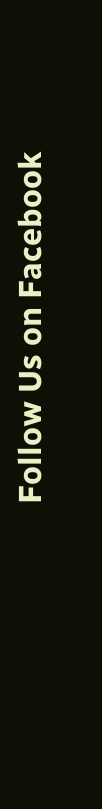Follow Us on Facebook